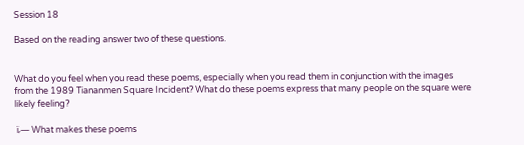Session 18

Based on the reading answer two of these questions.


What do you feel when you read these poems, especially when you read them in conjunction with the images from the 1989 Tiananmen Square Incident? What do these poems express that many people on the square were likely feeling?

 ï‚— What makes these poems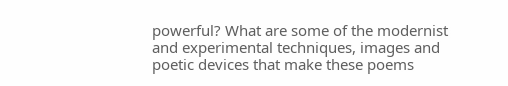powerful? What are some of the modernist and experimental techniques, images and poetic devices that make these poems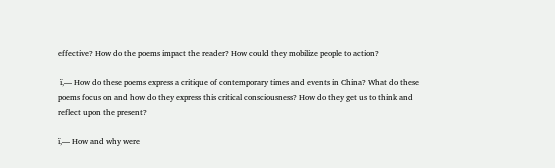effective? How do the poems impact the reader? How could they mobilize people to action?

 ï‚— How do these poems express a critique of contemporary times and events in China? What do these poems focus on and how do they express this critical consciousness? How do they get us to think and reflect upon the present?

ï‚— How and why were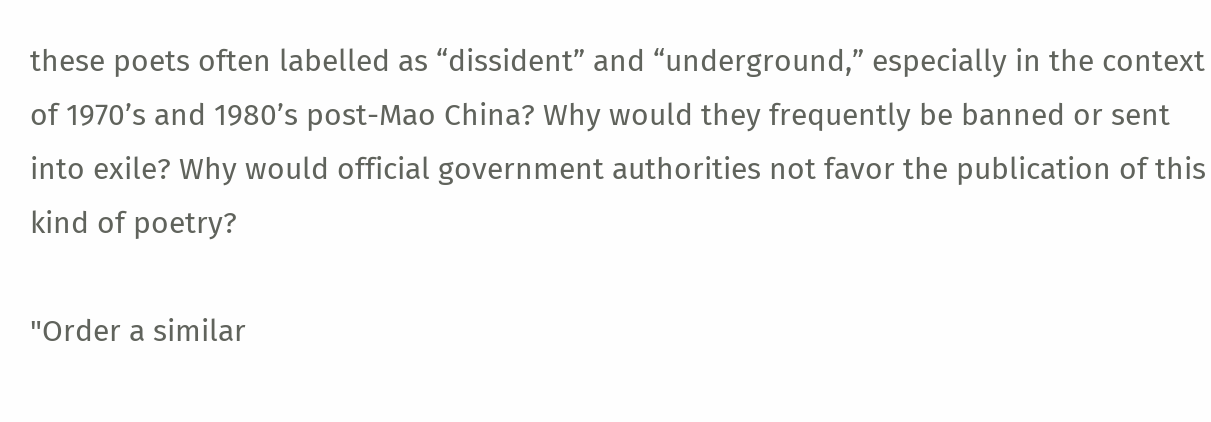these poets often labelled as “dissident” and “underground,” especially in the context of 1970’s and 1980’s post-Mao China? Why would they frequently be banned or sent into exile? Why would official government authorities not favor the publication of this kind of poetry?

"Order a similar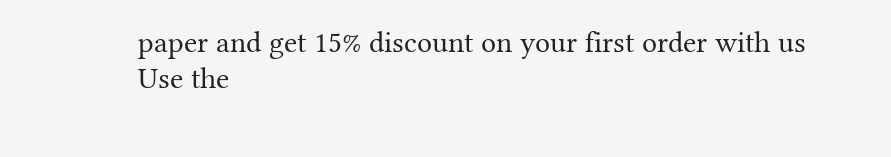paper and get 15% discount on your first order with us
Use the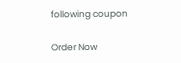following coupon

Order Now